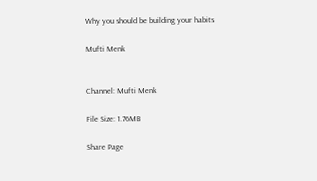Why you should be building your habits

Mufti Menk


Channel: Mufti Menk

File Size: 1.76MB

Share Page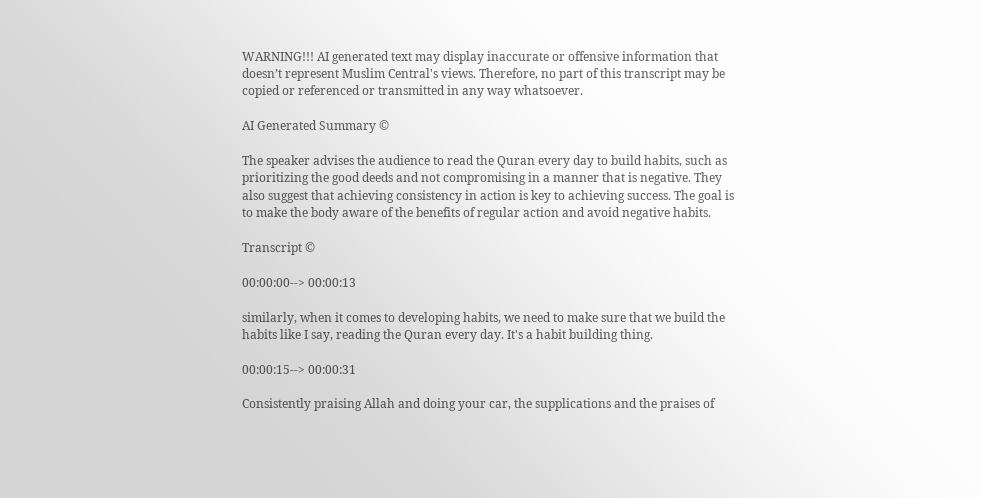WARNING!!! AI generated text may display inaccurate or offensive information that doesn’t represent Muslim Central's views. Therefore, no part of this transcript may be copied or referenced or transmitted in any way whatsoever.

AI Generated Summary ©

The speaker advises the audience to read the Quran every day to build habits, such as prioritizing the good deeds and not compromising in a manner that is negative. They also suggest that achieving consistency in action is key to achieving success. The goal is to make the body aware of the benefits of regular action and avoid negative habits.

Transcript ©

00:00:00--> 00:00:13

similarly, when it comes to developing habits, we need to make sure that we build the habits like I say, reading the Quran every day. It's a habit building thing.

00:00:15--> 00:00:31

Consistently praising Allah and doing your car, the supplications and the praises of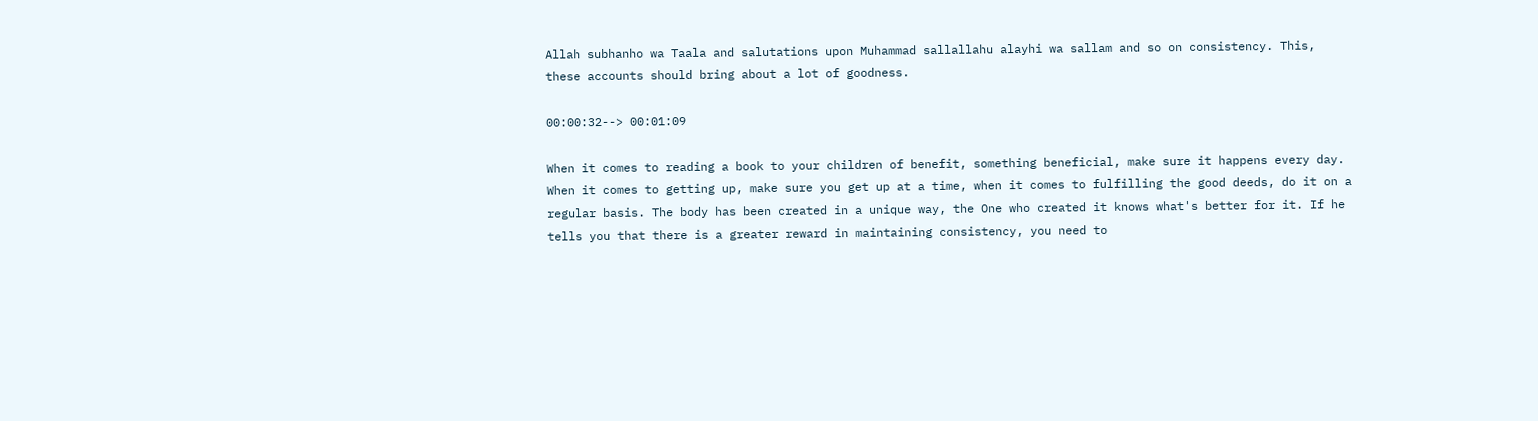Allah subhanho wa Taala and salutations upon Muhammad sallallahu alayhi wa sallam and so on consistency. This, these accounts should bring about a lot of goodness.

00:00:32--> 00:01:09

When it comes to reading a book to your children of benefit, something beneficial, make sure it happens every day. When it comes to getting up, make sure you get up at a time, when it comes to fulfilling the good deeds, do it on a regular basis. The body has been created in a unique way, the One who created it knows what's better for it. If he tells you that there is a greater reward in maintaining consistency, you need to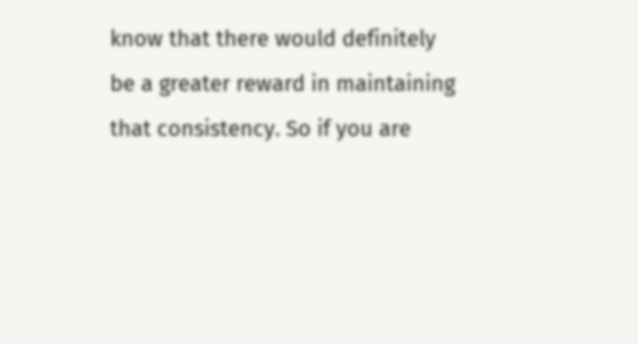know that there would definitely be a greater reward in maintaining that consistency. So if you are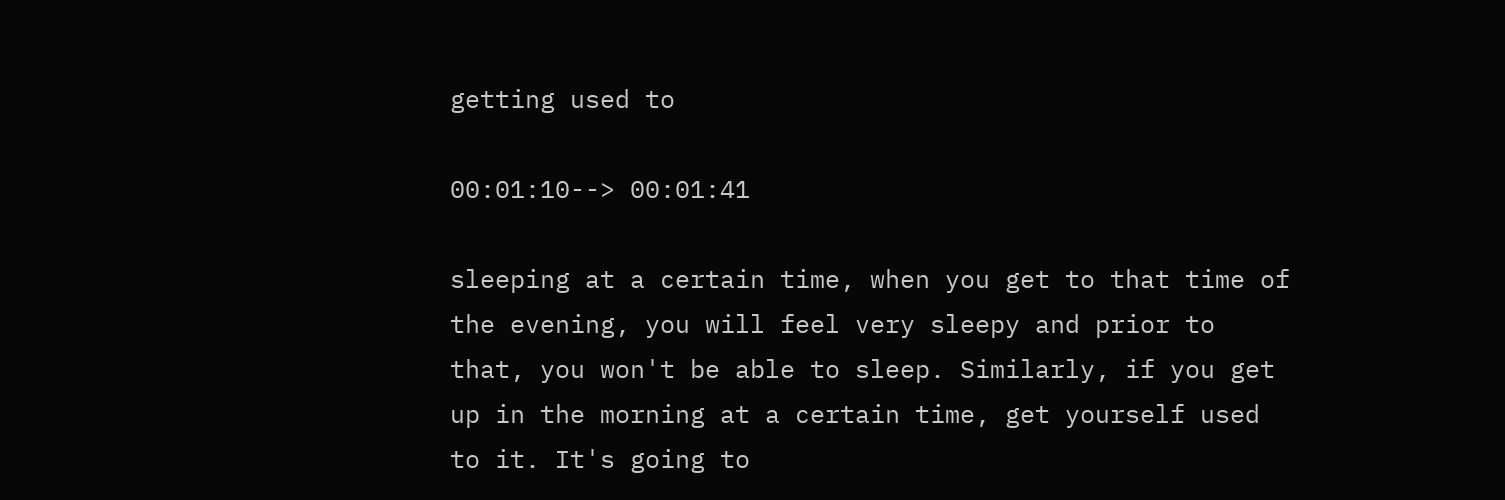getting used to

00:01:10--> 00:01:41

sleeping at a certain time, when you get to that time of the evening, you will feel very sleepy and prior to that, you won't be able to sleep. Similarly, if you get up in the morning at a certain time, get yourself used to it. It's going to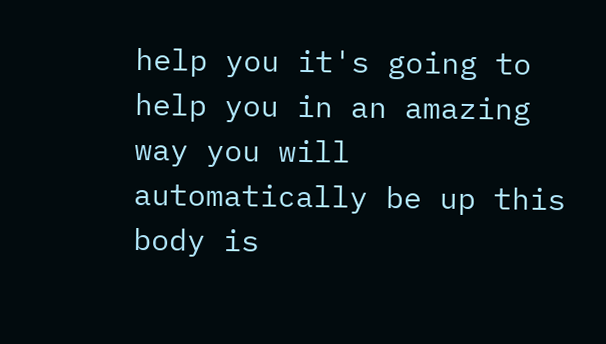help you it's going to help you in an amazing way you will automatically be up this body is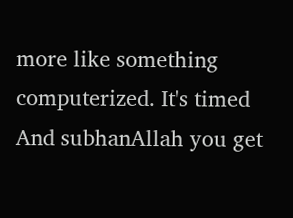more like something computerized. It's timed And subhanAllah you get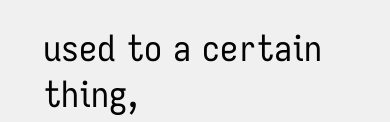used to a certain thing,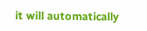it will automatically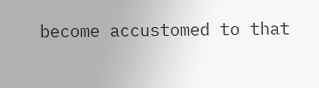become accustomed to that